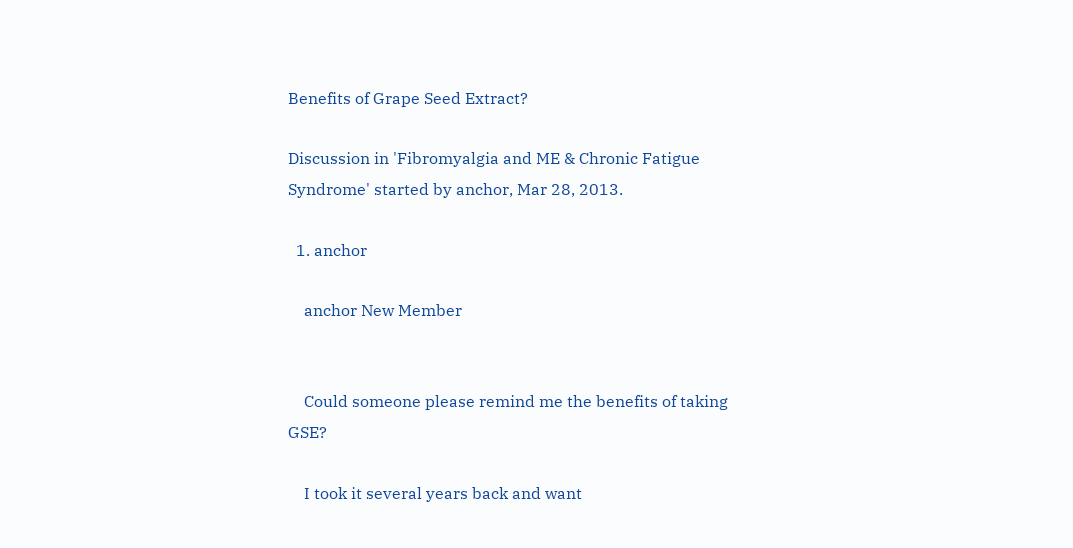Benefits of Grape Seed Extract?

Discussion in 'Fibromyalgia and ME & Chronic Fatigue Syndrome' started by anchor, Mar 28, 2013.

  1. anchor

    anchor New Member


    Could someone please remind me the benefits of taking GSE?

    I took it several years back and want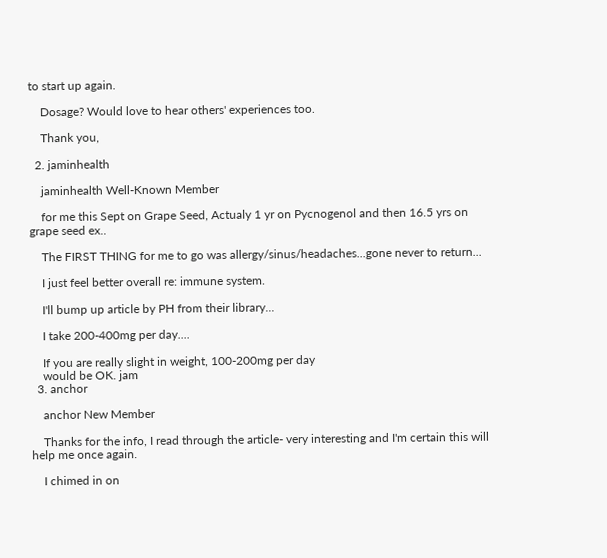to start up again.

    Dosage? Would love to hear others' experiences too.

    Thank you,

  2. jaminhealth

    jaminhealth Well-Known Member

    for me this Sept on Grape Seed, Actualy 1 yr on Pycnogenol and then 16.5 yrs on grape seed ex..

    The FIRST THING for me to go was allergy/sinus/headaches...gone never to return...

    I just feel better overall re: immune system.

    I'll bump up article by PH from their library...

    I take 200-400mg per day....

    If you are really slight in weight, 100-200mg per day
    would be OK. jam
  3. anchor

    anchor New Member

    Thanks for the info, I read through the article- very interesting and I'm certain this will help me once again.

    I chimed in on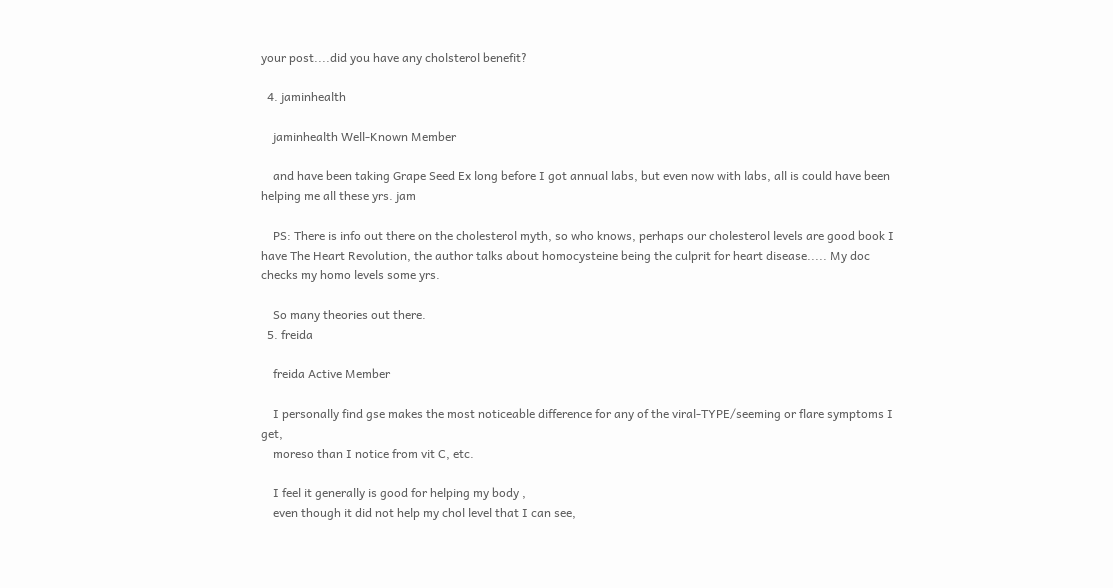your post....did you have any cholsterol benefit?

  4. jaminhealth

    jaminhealth Well-Known Member

    and have been taking Grape Seed Ex long before I got annual labs, but even now with labs, all is could have been helping me all these yrs. jam

    PS: There is info out there on the cholesterol myth, so who knows, perhaps our cholesterol levels are good book I have The Heart Revolution, the author talks about homocysteine being the culprit for heart disease..... My doc checks my homo levels some yrs.

    So many theories out there.
  5. freida

    freida Active Member

    I personally find gse makes the most noticeable difference for any of the viral-TYPE/seeming or flare symptoms I get,
    moreso than I notice from vit C, etc.

    I feel it generally is good for helping my body ,
    even though it did not help my chol level that I can see,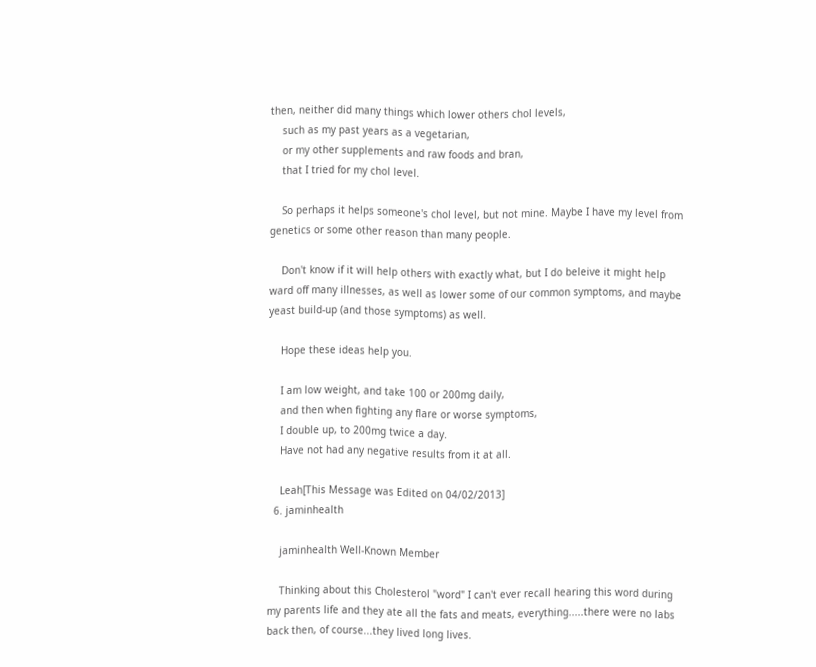then, neither did many things which lower others chol levels,
    such as my past years as a vegetarian,
    or my other supplements and raw foods and bran,
    that I tried for my chol level.

    So perhaps it helps someone's chol level, but not mine. Maybe I have my level from genetics or some other reason than many people.

    Don't know if it will help others with exactly what, but I do beleive it might help ward off many illnesses, as well as lower some of our common symptoms, and maybe yeast build-up (and those symptoms) as well.

    Hope these ideas help you.

    I am low weight, and take 100 or 200mg daily,
    and then when fighting any flare or worse symptoms,
    I double up, to 200mg twice a day.
    Have not had any negative results from it at all.

    Leah[This Message was Edited on 04/02/2013]
  6. jaminhealth

    jaminhealth Well-Known Member

    Thinking about this Cholesterol "word" I can't ever recall hearing this word during my parents life and they ate all the fats and meats, everything.....there were no labs back then, of course...they lived long lives.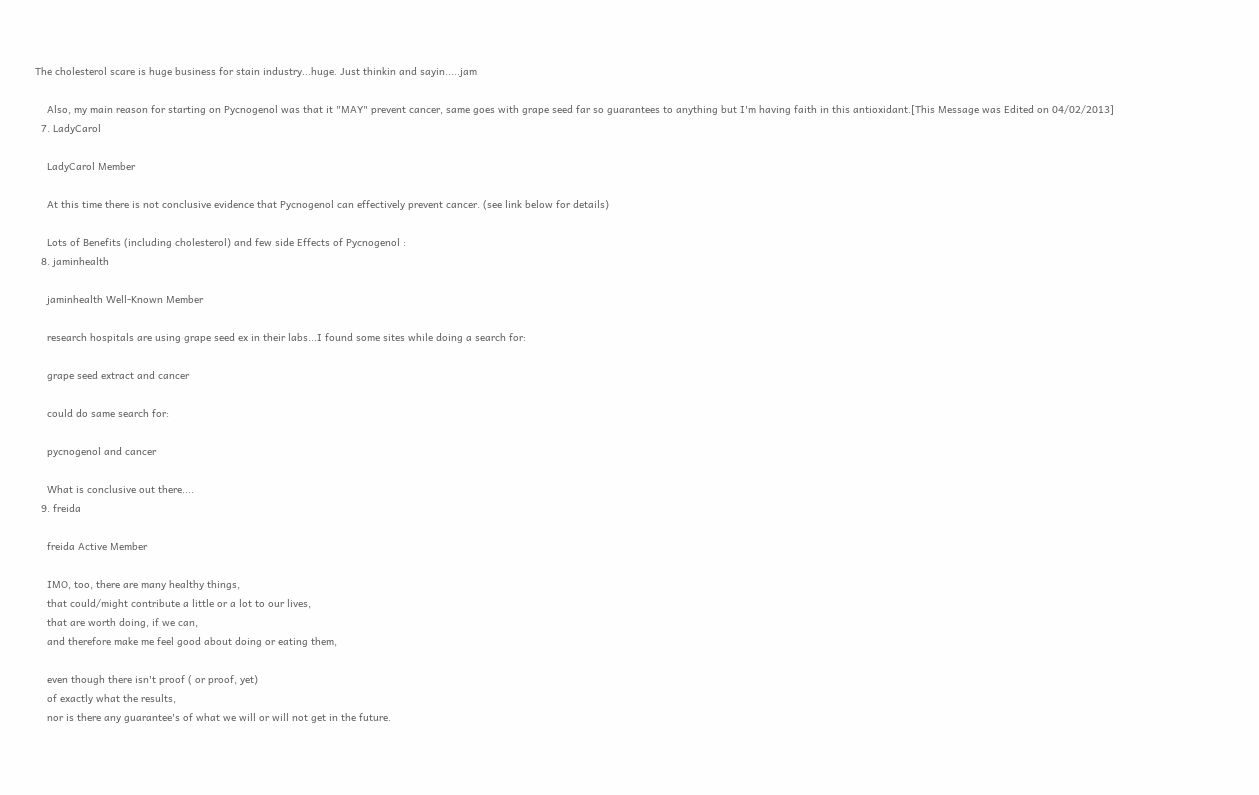The cholesterol scare is huge business for stain industry...huge. Just thinkin and sayin.....jam

    Also, my main reason for starting on Pycnogenol was that it "MAY" prevent cancer, same goes with grape seed far so guarantees to anything but I'm having faith in this antioxidant.[This Message was Edited on 04/02/2013]
  7. LadyCarol

    LadyCarol Member

    At this time there is not conclusive evidence that Pycnogenol can effectively prevent cancer. (see link below for details)

    Lots of Benefits (including cholesterol) and few side Effects of Pycnogenol :
  8. jaminhealth

    jaminhealth Well-Known Member

    research hospitals are using grape seed ex in their labs...I found some sites while doing a search for:

    grape seed extract and cancer

    could do same search for:

    pycnogenol and cancer

    What is conclusive out there....
  9. freida

    freida Active Member

    IMO, too, there are many healthy things,
    that could/might contribute a little or a lot to our lives,
    that are worth doing, if we can,
    and therefore make me feel good about doing or eating them,

    even though there isn't proof ( or proof, yet)
    of exactly what the results,
    nor is there any guarantee's of what we will or will not get in the future.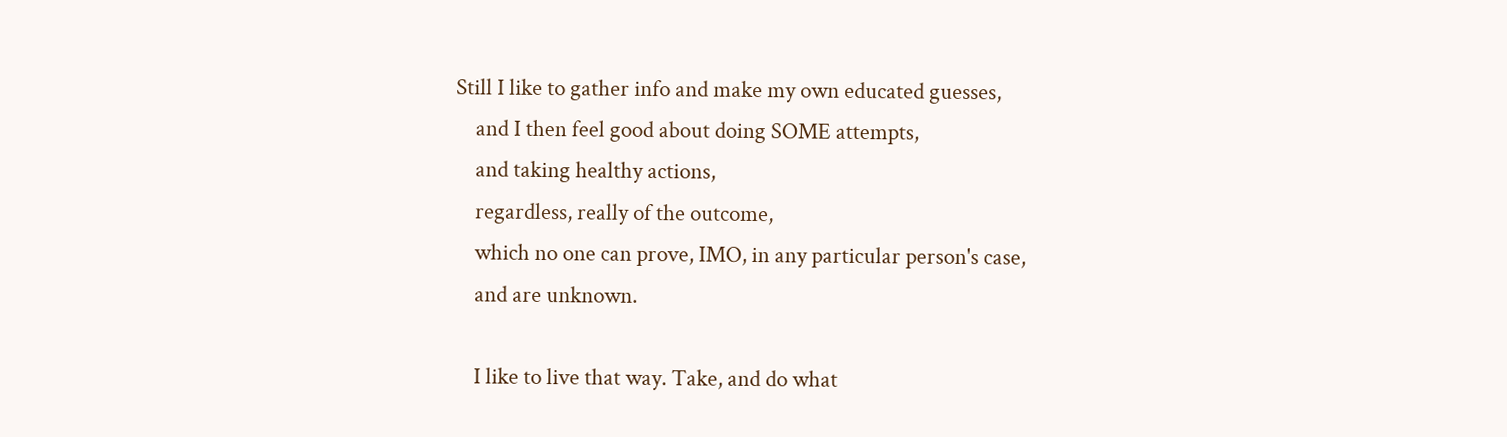Still I like to gather info and make my own educated guesses,
    and I then feel good about doing SOME attempts,
    and taking healthy actions,
    regardless, really of the outcome,
    which no one can prove, IMO, in any particular person's case,
    and are unknown.

    I like to live that way. Take, and do what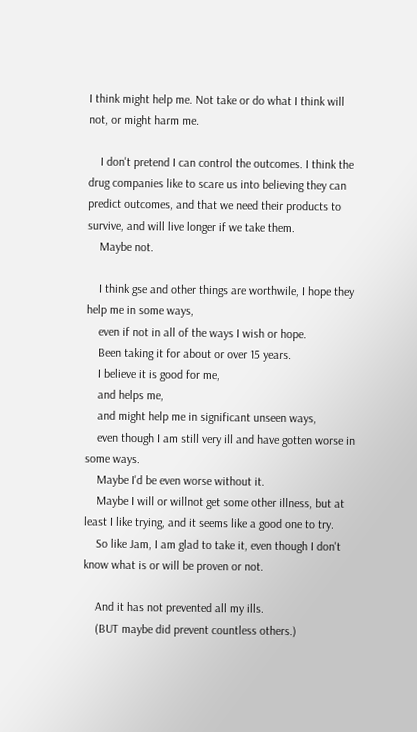I think might help me. Not take or do what I think will not, or might harm me.

    I don't pretend I can control the outcomes. I think the drug companies like to scare us into believing they can predict outcomes, and that we need their products to survive, and will live longer if we take them.
    Maybe not.

    I think gse and other things are worthwile, I hope they help me in some ways,
    even if not in all of the ways I wish or hope.
    Been taking it for about or over 15 years.
    I believe it is good for me,
    and helps me,
    and might help me in significant unseen ways,
    even though I am still very ill and have gotten worse in some ways.
    Maybe I'd be even worse without it.
    Maybe I will or willnot get some other illness, but at least I like trying, and it seems like a good one to try.
    So like Jam, I am glad to take it, even though I don't know what is or will be proven or not.

    And it has not prevented all my ills.
    (BUT maybe did prevent countless others.)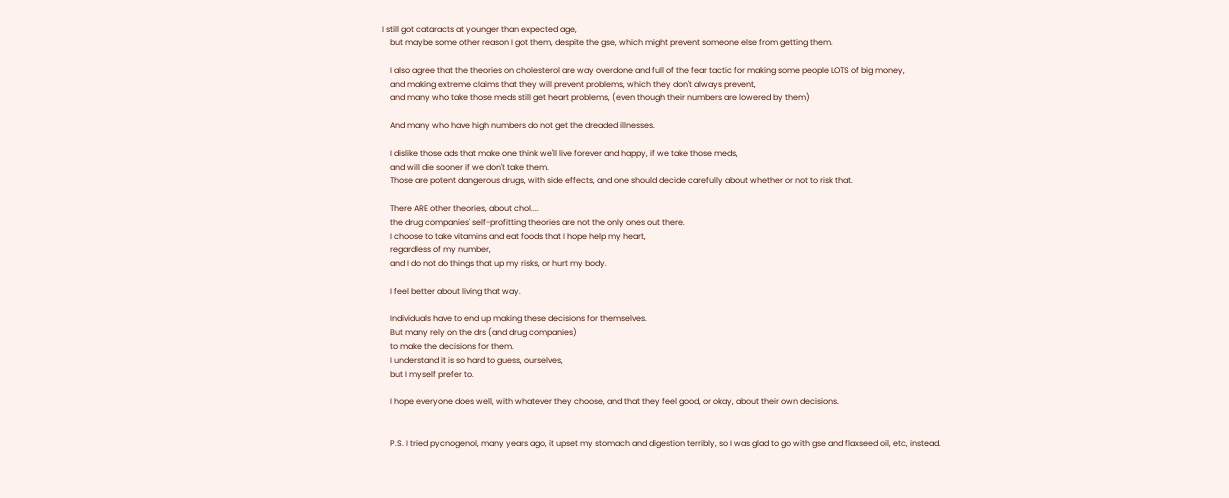I still got cataracts at younger than expected age,
    but maybe some other reason I got them, despite the gse, which might prevent someone else from getting them.

    I also agree that the theories on cholesterol are way overdone and full of the fear tactic for making some people LOTS of big money,
    and making extreme claims that they will prevent problems, which they don't always prevent,
    and many who take those meds still get heart problems, (even though their numbers are lowered by them)

    And many who have high numbers do not get the dreaded illnesses.

    I dislike those ads that make one think we'll live forever and happy, if we take those meds,
    and will die sooner if we don't take them.
    Those are potent dangerous drugs, with side effects, and one should decide carefully about whether or not to risk that.

    There ARE other theories, about chol....
    the drug companies' self-profitting theories are not the only ones out there.
    I choose to take vitamins and eat foods that I hope help my heart,
    regardless of my number,
    and I do not do things that up my risks, or hurt my body.

    I feel better about living that way.

    Individuals have to end up making these decisions for themselves.
    But many rely on the drs (and drug companies)
    to make the decisions for them.
    I understand it is so hard to guess, ourselves,
    but I myself prefer to.

    I hope everyone does well, with whatever they choose, and that they feel good, or okay, about their own decisions.


    P.S. I tried pycnogenol, many years ago, it upset my stomach and digestion terribly, so I was glad to go with gse and flaxseed oil, etc, instead.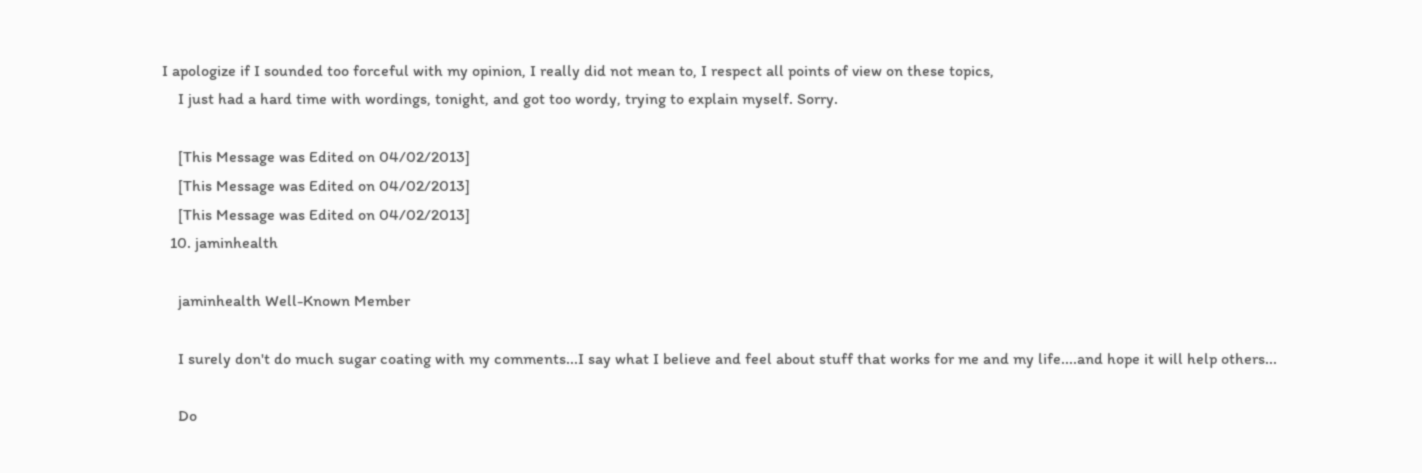I apologize if I sounded too forceful with my opinion, I really did not mean to, I respect all points of view on these topics,
    I just had a hard time with wordings, tonight, and got too wordy, trying to explain myself. Sorry.

    [This Message was Edited on 04/02/2013]
    [This Message was Edited on 04/02/2013]
    [This Message was Edited on 04/02/2013]
  10. jaminhealth

    jaminhealth Well-Known Member

    I surely don't do much sugar coating with my comments...I say what I believe and feel about stuff that works for me and my life....and hope it will help others...

    Do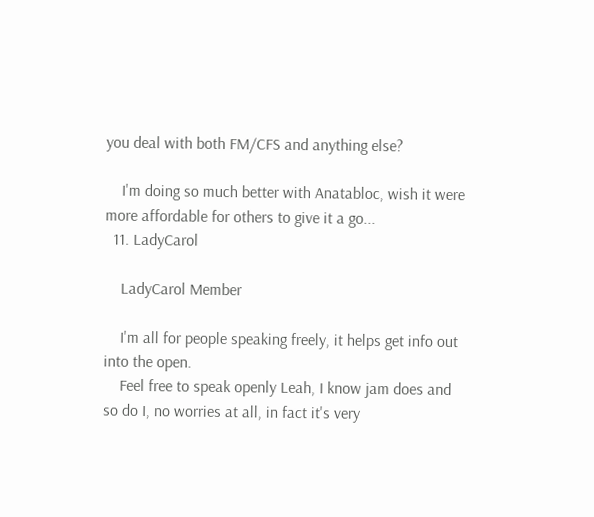you deal with both FM/CFS and anything else?

    I'm doing so much better with Anatabloc, wish it were more affordable for others to give it a go...
  11. LadyCarol

    LadyCarol Member

    I'm all for people speaking freely, it helps get info out into the open.
    Feel free to speak openly Leah, I know jam does and so do I, no worries at all, in fact it's very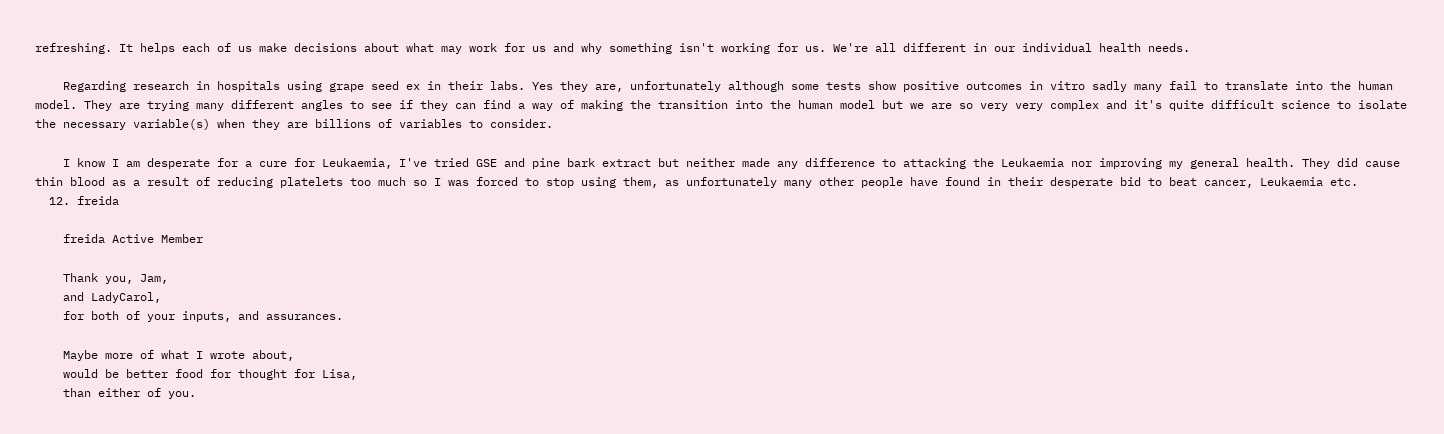refreshing. It helps each of us make decisions about what may work for us and why something isn't working for us. We're all different in our individual health needs.

    Regarding research in hospitals using grape seed ex in their labs. Yes they are, unfortunately although some tests show positive outcomes in vitro sadly many fail to translate into the human model. They are trying many different angles to see if they can find a way of making the transition into the human model but we are so very very complex and it's quite difficult science to isolate the necessary variable(s) when they are billions of variables to consider.

    I know I am desperate for a cure for Leukaemia, I've tried GSE and pine bark extract but neither made any difference to attacking the Leukaemia nor improving my general health. They did cause thin blood as a result of reducing platelets too much so I was forced to stop using them, as unfortunately many other people have found in their desperate bid to beat cancer, Leukaemia etc.
  12. freida

    freida Active Member

    Thank you, Jam,
    and LadyCarol,
    for both of your inputs, and assurances.

    Maybe more of what I wrote about,
    would be better food for thought for Lisa,
    than either of you.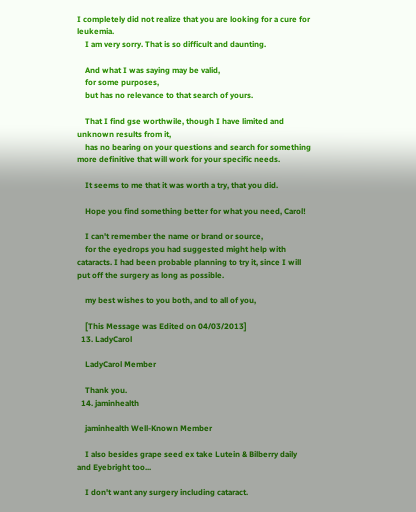I completely did not realize that you are looking for a cure for leukemia.
    I am very sorry. That is so difficult and daunting.

    And what I was saying may be valid,
    for some purposes,
    but has no relevance to that search of yours.

    That I find gse worthwile, though I have limited and unknown results from it,
    has no bearing on your questions and search for something more definitive that will work for your specific needs.

    It seems to me that it was worth a try, that you did.

    Hope you find something better for what you need, Carol!

    I can't remember the name or brand or source,
    for the eyedrops you had suggested might help with cataracts. I had been probable planning to try it, since I will put off the surgery as long as possible.

    my best wishes to you both, and to all of you,

    [This Message was Edited on 04/03/2013]
  13. LadyCarol

    LadyCarol Member

    Thank you.
  14. jaminhealth

    jaminhealth Well-Known Member

    I also besides grape seed ex take Lutein & Bilberry daily and Eyebright too...

    I don't want any surgery including cataract.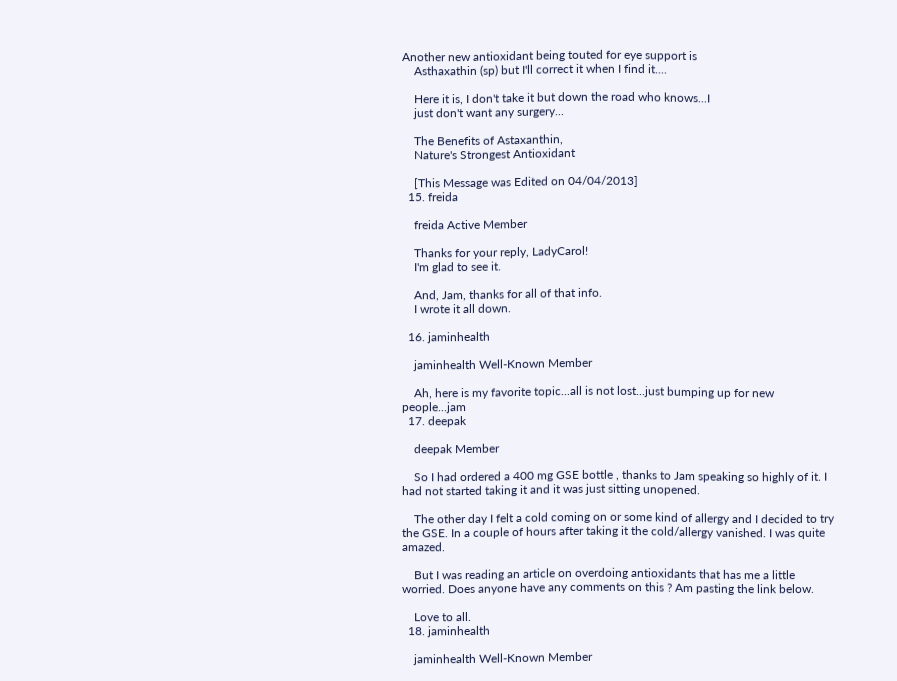Another new antioxidant being touted for eye support is
    Asthaxathin (sp) but I'll correct it when I find it....

    Here it is, I don't take it but down the road who knows...I
    just don't want any surgery...

    The Benefits of Astaxanthin,
    Nature's Strongest Antioxidant

    [This Message was Edited on 04/04/2013]
  15. freida

    freida Active Member

    Thanks for your reply, LadyCarol!
    I'm glad to see it.

    And, Jam, thanks for all of that info.
    I wrote it all down.

  16. jaminhealth

    jaminhealth Well-Known Member

    Ah, here is my favorite topic...all is not lost...just bumping up for new people...jam
  17. deepak

    deepak Member

    So I had ordered a 400 mg GSE bottle , thanks to Jam speaking so highly of it. I had not started taking it and it was just sitting unopened.

    The other day I felt a cold coming on or some kind of allergy and I decided to try the GSE. In a couple of hours after taking it the cold/allergy vanished. I was quite amazed.

    But I was reading an article on overdoing antioxidants that has me a little worried. Does anyone have any comments on this ? Am pasting the link below.

    Love to all.
  18. jaminhealth

    jaminhealth Well-Known Member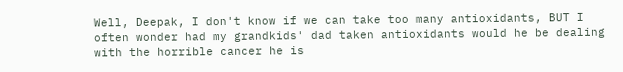Well, Deepak, I don't know if we can take too many antioxidants, BUT I often wonder had my grandkids' dad taken antioxidants would he be dealing with the horrible cancer he is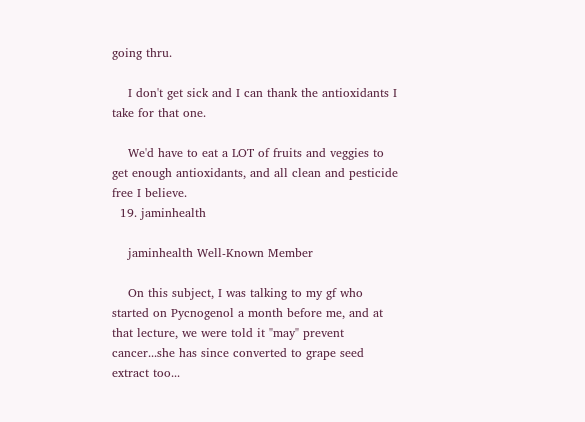going thru.

    I don't get sick and I can thank the antioxidants I take for that one.

    We'd have to eat a LOT of fruits and veggies to get enough antioxidants, and all clean and pesticide free I believe.
  19. jaminhealth

    jaminhealth Well-Known Member

    On this subject, I was talking to my gf who started on Pycnogenol a month before me, and at that lecture, we were told it "may" prevent cancer...she has since converted to grape seed extract too...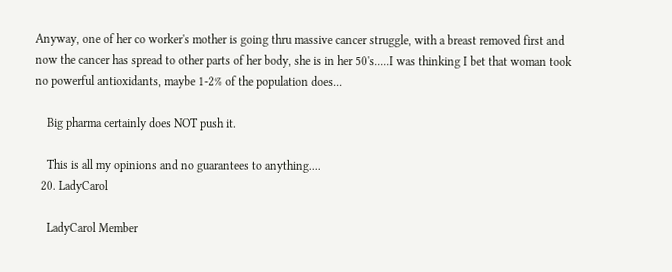Anyway, one of her co worker's mother is going thru massive cancer struggle, with a breast removed first and now the cancer has spread to other parts of her body, she is in her 50's.....I was thinking I bet that woman took no powerful antioxidants, maybe 1-2% of the population does...

    Big pharma certainly does NOT push it.

    This is all my opinions and no guarantees to anything....
  20. LadyCarol

    LadyCarol Member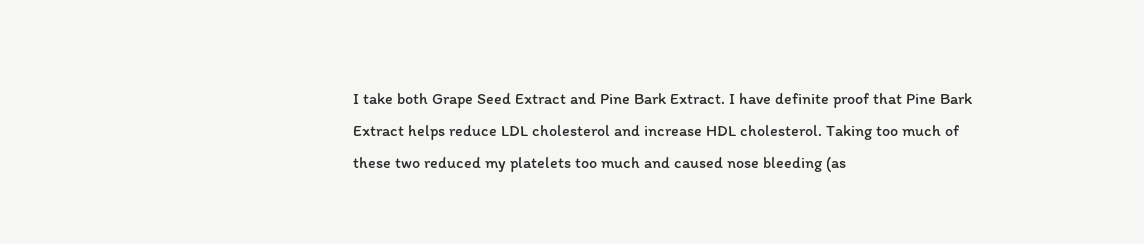I take both Grape Seed Extract and Pine Bark Extract. I have definite proof that Pine Bark Extract helps reduce LDL cholesterol and increase HDL cholesterol. Taking too much of these two reduced my platelets too much and caused nose bleeding (as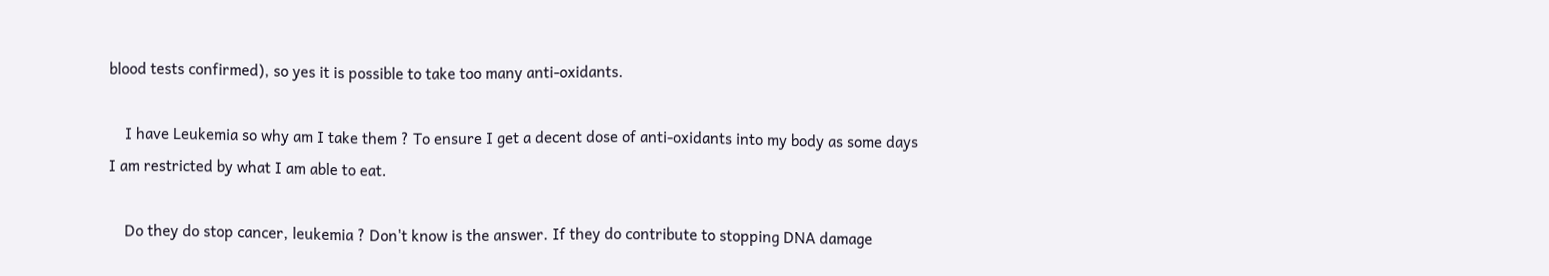blood tests confirmed), so yes it is possible to take too many anti-oxidants.

    I have Leukemia so why am I take them ? To ensure I get a decent dose of anti-oxidants into my body as some days I am restricted by what I am able to eat.

    Do they do stop cancer, leukemia ? Don't know is the answer. If they do contribute to stopping DNA damage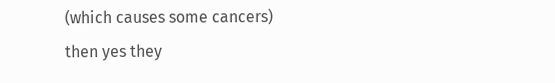(which causes some cancers) then yes they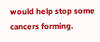would help stop some cancers forming.